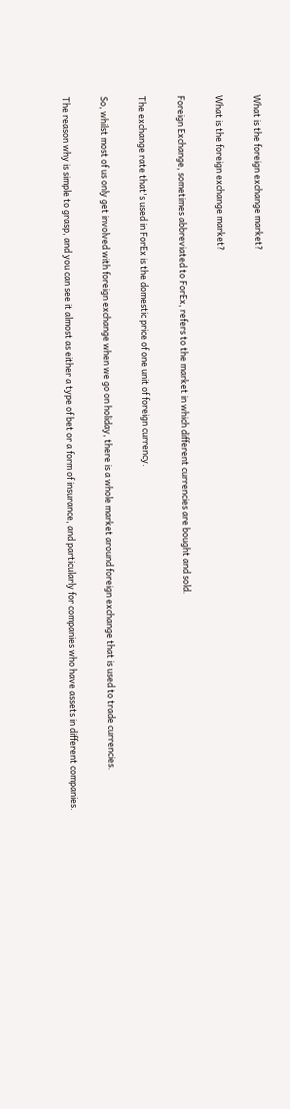What is the foreign exchange market?

What is the foreign exchange market?

Foreign Exchange, sometimes abbreviated to ForEx, refers to the market in which different currencies are bought and sold.

The exchange rate that's used in ForEx is the domestic price of one unit of foreign currency.

So, whilst most of us only get involved with foreign exchange when we go on holiday, there is a whole market around foreign exchange that is used to trade currencies.

The reason why is simple to grasp, and you can see it almost as either a type of bet or a form of insurance, and particularly for companies who have assets in different companies.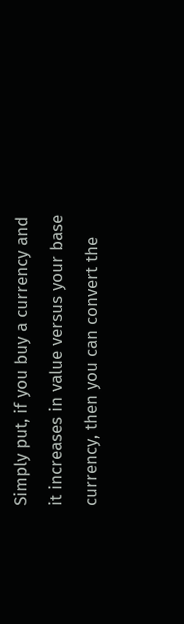Simply put, if you buy a currency and it increases in value versus your base currency, then you can convert the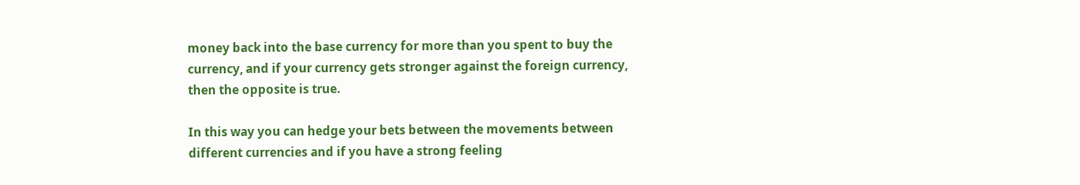money back into the base currency for more than you spent to buy the currency, and if your currency gets stronger against the foreign currency, then the opposite is true.

In this way you can hedge your bets between the movements between different currencies and if you have a strong feeling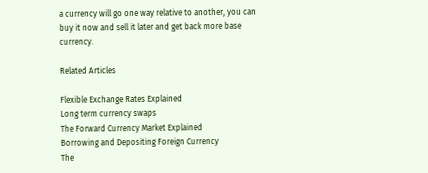a currency will go one way relative to another, you can buy it now and sell it later and get back more base currency.

Related Articles

Flexible Exchange Rates Explained
Long term currency swaps
The Forward Currency Market Explained
Borrowing and Depositing Foreign Currency
The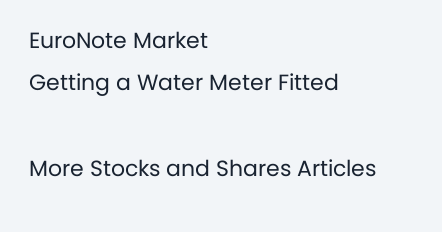EuroNote Market
Getting a Water Meter Fitted

More Stocks and Shares Articles